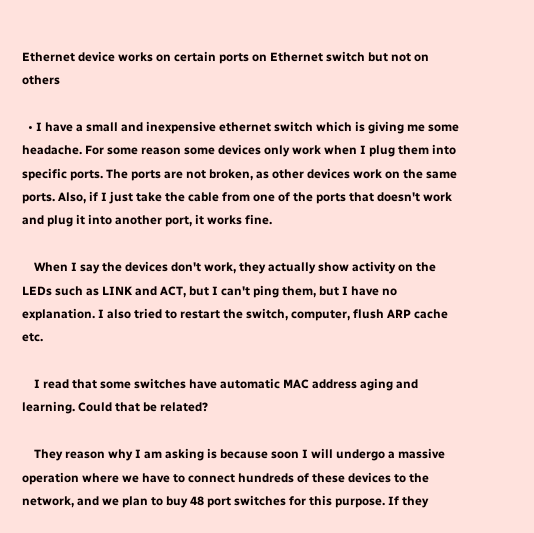Ethernet device works on certain ports on Ethernet switch but not on others

  • I have a small and inexpensive ethernet switch which is giving me some headache. For some reason some devices only work when I plug them into specific ports. The ports are not broken, as other devices work on the same ports. Also, if I just take the cable from one of the ports that doesn't work and plug it into another port, it works fine.

    When I say the devices don't work, they actually show activity on the LEDs such as LINK and ACT, but I can't ping them, but I have no explanation. I also tried to restart the switch, computer, flush ARP cache etc.

    I read that some switches have automatic MAC address aging and learning. Could that be related?

    They reason why I am asking is because soon I will undergo a massive operation where we have to connect hundreds of these devices to the network, and we plan to buy 48 port switches for this purpose. If they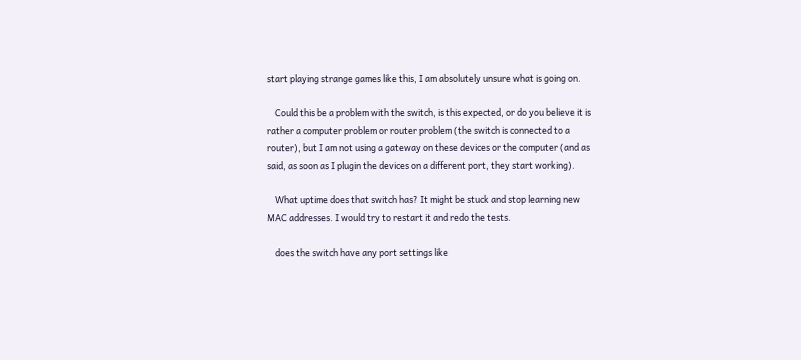start playing strange games like this, I am absolutely unsure what is going on.

    Could this be a problem with the switch, is this expected, or do you believe it is rather a computer problem or router problem (the switch is connected to a router), but I am not using a gateway on these devices or the computer (and as said, as soon as I plugin the devices on a different port, they start working).

    What uptime does that switch has? It might be stuck and stop learning new MAC addresses. I would try to restart it and redo the tests.

    does the switch have any port settings like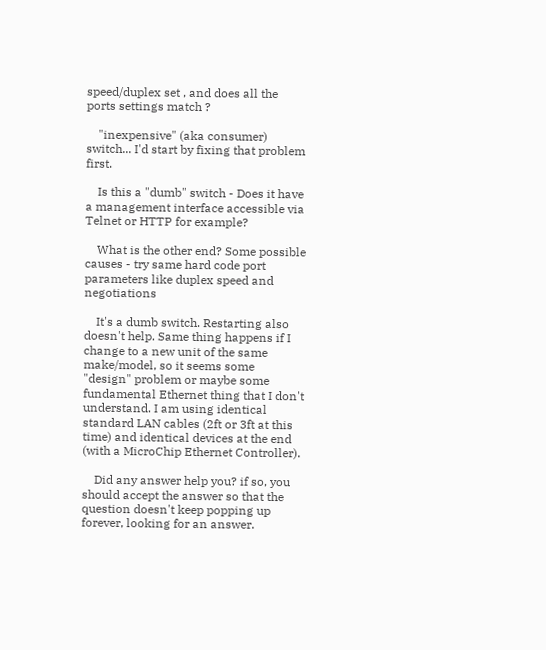speed/duplex set , and does all the ports settings match ?

    "inexpensive" (aka consumer) switch... I'd start by fixing that problem first.

    Is this a "dumb" switch - Does it have a management interface accessible via Telnet or HTTP for example?

    What is the other end? Some possible causes - try same hard code port parameters like duplex speed and negotiations

    It's a dumb switch. Restarting also doesn't help. Same thing happens if I change to a new unit of the same make/model, so it seems some "design" problem or maybe some fundamental Ethernet thing that I don't understand. I am using identical standard LAN cables (2ft or 3ft at this time) and identical devices at the end (with a MicroChip Ethernet Controller).

    Did any answer help you? if so, you should accept the answer so that the question doesn't keep popping up forever, looking for an answer.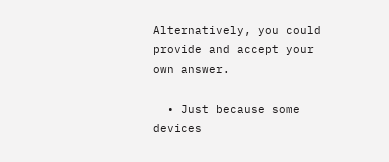Alternatively, you could provide and accept your own answer.

  • Just because some devices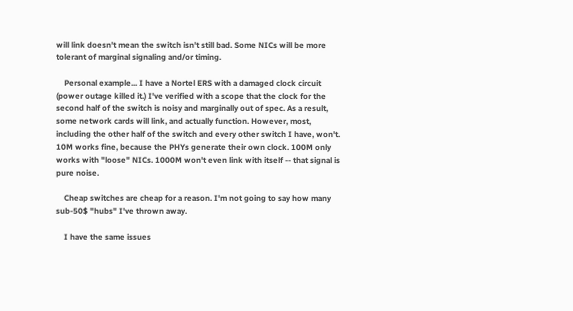will link doesn't mean the switch isn't still bad. Some NICs will be more tolerant of marginal signaling and/or timing.

    Personal example... I have a Nortel ERS with a damaged clock circuit (power outage killed it.) I've verified with a scope that the clock for the second half of the switch is noisy and marginally out of spec. As a result, some network cards will link, and actually function. However, most, including the other half of the switch and every other switch I have, won't. 10M works fine, because the PHYs generate their own clock. 100M only works with "loose" NICs. 1000M won't even link with itself -- that signal is pure noise.

    Cheap switches are cheap for a reason. I'm not going to say how many sub-50$ "hubs" I've thrown away.

    I have the same issues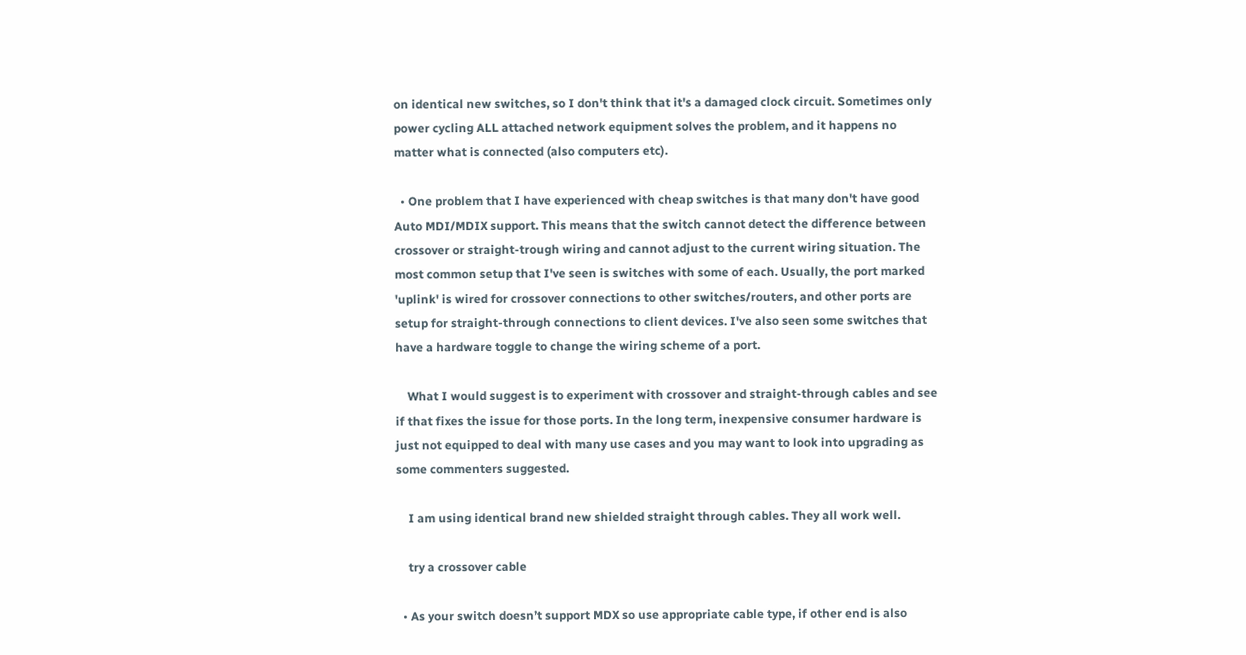on identical new switches, so I don't think that it's a damaged clock circuit. Sometimes only power cycling ALL attached network equipment solves the problem, and it happens no matter what is connected (also computers etc).

  • One problem that I have experienced with cheap switches is that many don't have good Auto MDI/MDIX support. This means that the switch cannot detect the difference between crossover or straight-trough wiring and cannot adjust to the current wiring situation. The most common setup that I've seen is switches with some of each. Usually, the port marked 'uplink' is wired for crossover connections to other switches/routers, and other ports are setup for straight-through connections to client devices. I've also seen some switches that have a hardware toggle to change the wiring scheme of a port.

    What I would suggest is to experiment with crossover and straight-through cables and see if that fixes the issue for those ports. In the long term, inexpensive consumer hardware is just not equipped to deal with many use cases and you may want to look into upgrading as some commenters suggested.

    I am using identical brand new shielded straight through cables. They all work well.

    try a crossover cable

  • As your switch doesn’t support MDX so use appropriate cable type, if other end is also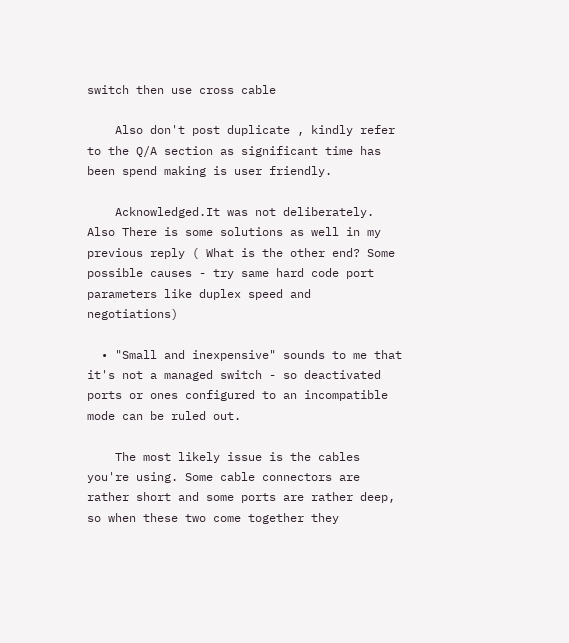switch then use cross cable

    Also don't post duplicate , kindly refer to the Q/A section as significant time has been spend making is user friendly.

    Acknowledged.It was not deliberately. Also There is some solutions as well in my previous reply ( What is the other end? Some possible causes - try same hard code port parameters like duplex speed and negotiations)

  • "Small and inexpensive" sounds to me that it's not a managed switch - so deactivated ports or ones configured to an incompatible mode can be ruled out.

    The most likely issue is the cables you're using. Some cable connectors are rather short and some ports are rather deep, so when these two come together they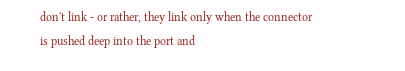don't link - or rather, they link only when the connector is pushed deep into the port and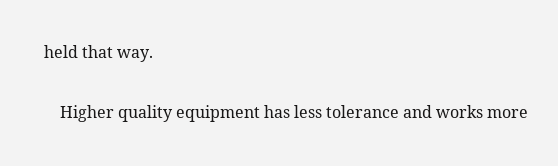held that way.

    Higher quality equipment has less tolerance and works more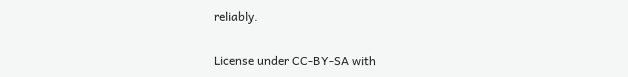reliably.

License under CC-BY-SA with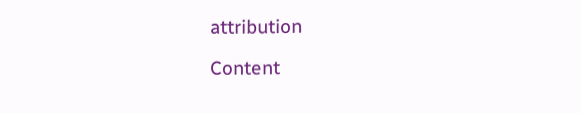attribution

Content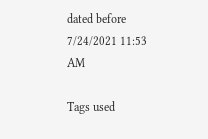dated before 7/24/2021 11:53 AM

Tags used